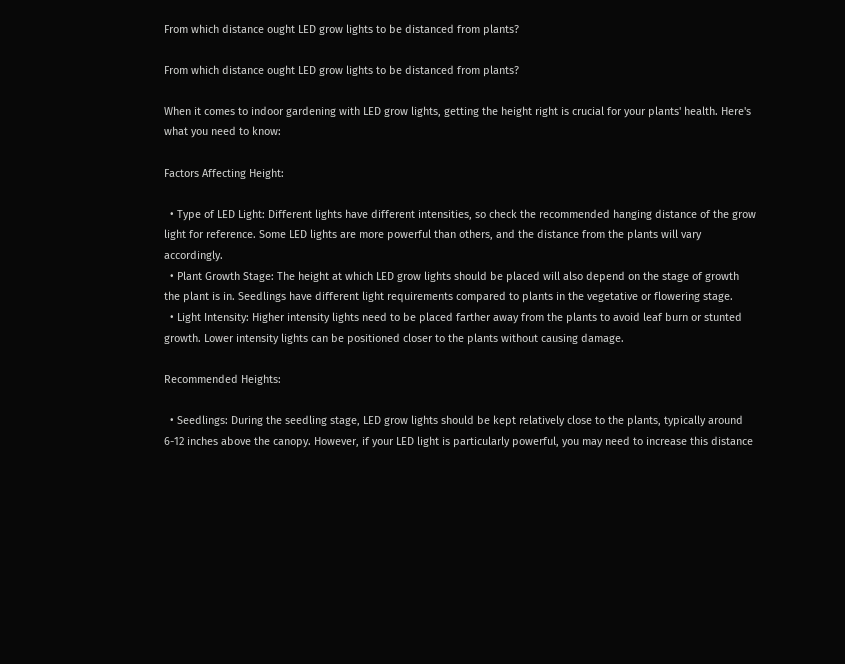From which distance ought LED grow lights to be distanced from plants?

From which distance ought LED grow lights to be distanced from plants?

When it comes to indoor gardening with LED grow lights, getting the height right is crucial for your plants' health. Here's what you need to know:

Factors Affecting Height:

  • Type of LED Light: Different lights have different intensities, so check the recommended hanging distance of the grow light for reference. Some LED lights are more powerful than others, and the distance from the plants will vary accordingly.
  • Plant Growth Stage: The height at which LED grow lights should be placed will also depend on the stage of growth the plant is in. Seedlings have different light requirements compared to plants in the vegetative or flowering stage.
  • Light Intensity: Higher intensity lights need to be placed farther away from the plants to avoid leaf burn or stunted growth. Lower intensity lights can be positioned closer to the plants without causing damage.

Recommended Heights:

  • Seedlings: During the seedling stage, LED grow lights should be kept relatively close to the plants, typically around 6-12 inches above the canopy. However, if your LED light is particularly powerful, you may need to increase this distance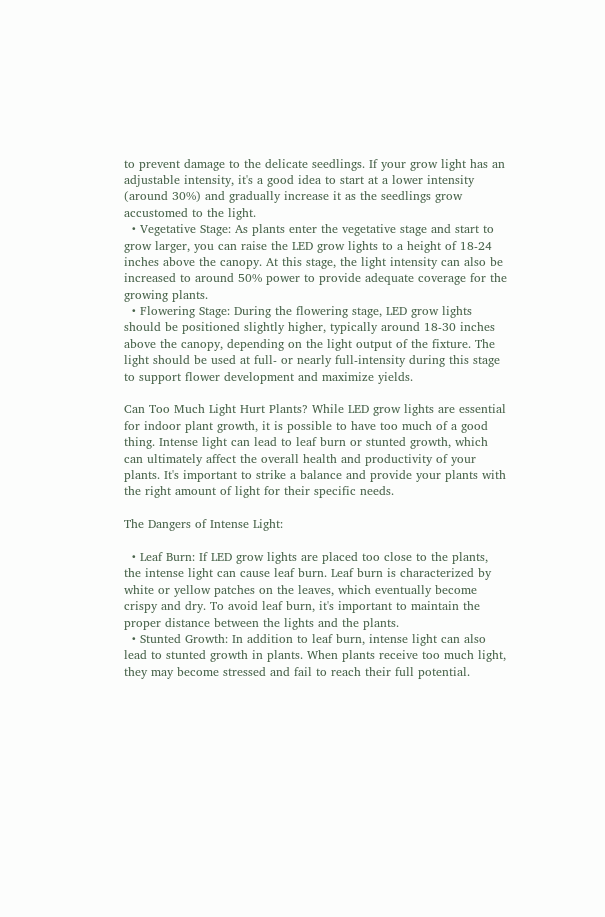to prevent damage to the delicate seedlings. If your grow light has an adjustable intensity, it's a good idea to start at a lower intensity (around 30%) and gradually increase it as the seedlings grow accustomed to the light.
  • Vegetative Stage: As plants enter the vegetative stage and start to grow larger, you can raise the LED grow lights to a height of 18-24 inches above the canopy. At this stage, the light intensity can also be increased to around 50% power to provide adequate coverage for the growing plants.
  • Flowering Stage: During the flowering stage, LED grow lights should be positioned slightly higher, typically around 18-30 inches above the canopy, depending on the light output of the fixture. The light should be used at full- or nearly full-intensity during this stage to support flower development and maximize yields.

Can Too Much Light Hurt Plants? While LED grow lights are essential for indoor plant growth, it is possible to have too much of a good thing. Intense light can lead to leaf burn or stunted growth, which can ultimately affect the overall health and productivity of your plants. It's important to strike a balance and provide your plants with the right amount of light for their specific needs.

The Dangers of Intense Light:

  • Leaf Burn: If LED grow lights are placed too close to the plants, the intense light can cause leaf burn. Leaf burn is characterized by white or yellow patches on the leaves, which eventually become crispy and dry. To avoid leaf burn, it's important to maintain the proper distance between the lights and the plants.
  • Stunted Growth: In addition to leaf burn, intense light can also lead to stunted growth in plants. When plants receive too much light, they may become stressed and fail to reach their full potential.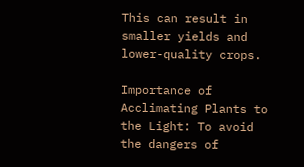This can result in smaller yields and lower-quality crops.

Importance of Acclimating Plants to the Light: To avoid the dangers of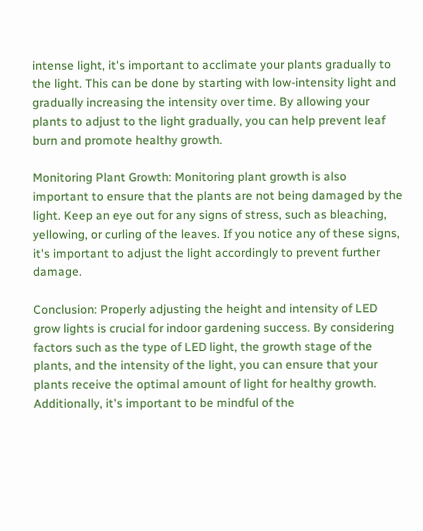intense light, it's important to acclimate your plants gradually to the light. This can be done by starting with low-intensity light and gradually increasing the intensity over time. By allowing your plants to adjust to the light gradually, you can help prevent leaf burn and promote healthy growth.

Monitoring Plant Growth: Monitoring plant growth is also important to ensure that the plants are not being damaged by the light. Keep an eye out for any signs of stress, such as bleaching, yellowing, or curling of the leaves. If you notice any of these signs, it's important to adjust the light accordingly to prevent further damage.

Conclusion: Properly adjusting the height and intensity of LED grow lights is crucial for indoor gardening success. By considering factors such as the type of LED light, the growth stage of the plants, and the intensity of the light, you can ensure that your plants receive the optimal amount of light for healthy growth. Additionally, it's important to be mindful of the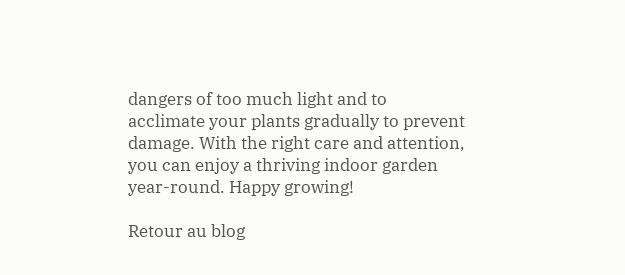dangers of too much light and to acclimate your plants gradually to prevent damage. With the right care and attention, you can enjoy a thriving indoor garden year-round. Happy growing!

Retour au blog